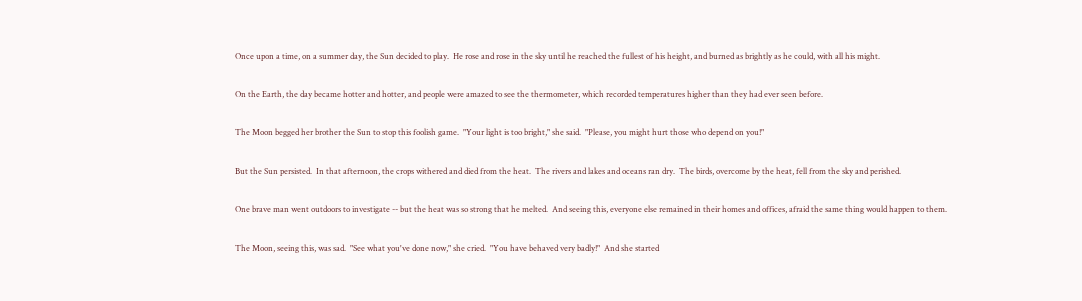Once upon a time, on a summer day, the Sun decided to play.  He rose and rose in the sky until he reached the fullest of his height, and burned as brightly as he could, with all his might.


On the Earth, the day became hotter and hotter, and people were amazed to see the thermometer, which recorded temperatures higher than they had ever seen before.


The Moon begged her brother the Sun to stop this foolish game.  "Your light is too bright," she said.  "Please, you might hurt those who depend on you!"


But the Sun persisted.  In that afternoon, the crops withered and died from the heat.  The rivers and lakes and oceans ran dry.  The birds, overcome by the heat, fell from the sky and perished.


One brave man went outdoors to investigate -- but the heat was so strong that he melted.  And seeing this, everyone else remained in their homes and offices, afraid the same thing would happen to them.


The Moon, seeing this, was sad.  "See what you've done now," she cried.  "You have behaved very badly!"  And she started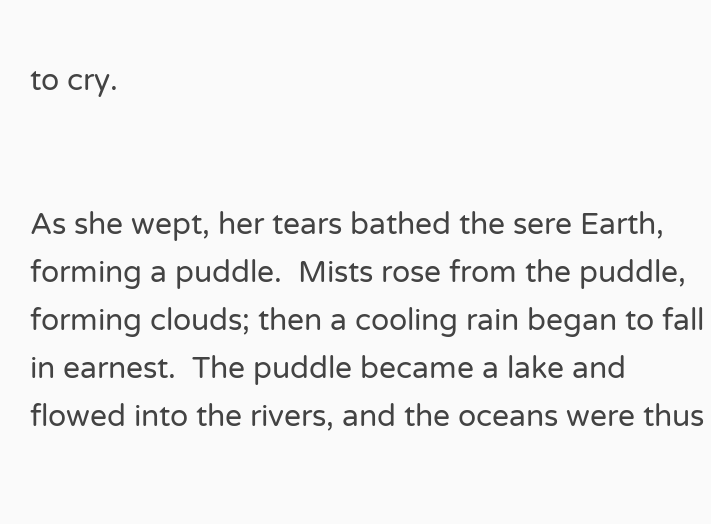to cry.


As she wept, her tears bathed the sere Earth, forming a puddle.  Mists rose from the puddle, forming clouds; then a cooling rain began to fall in earnest.  The puddle became a lake and flowed into the rivers, and the oceans were thus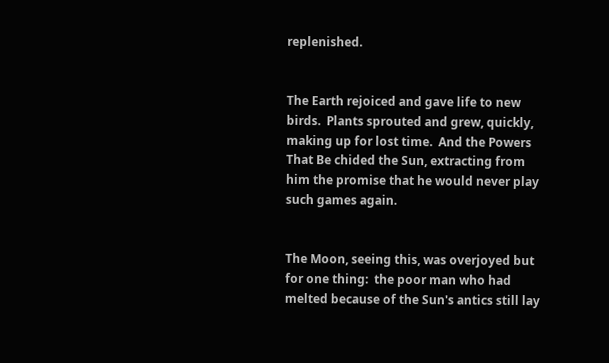replenished.


The Earth rejoiced and gave life to new birds.  Plants sprouted and grew, quickly, making up for lost time.  And the Powers That Be chided the Sun, extracting from him the promise that he would never play such games again.


The Moon, seeing this, was overjoyed but for one thing:  the poor man who had melted because of the Sun's antics still lay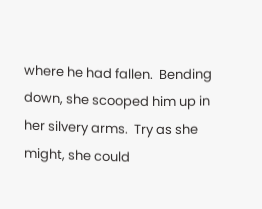where he had fallen.  Bending down, she scooped him up in her silvery arms.  Try as she might, she could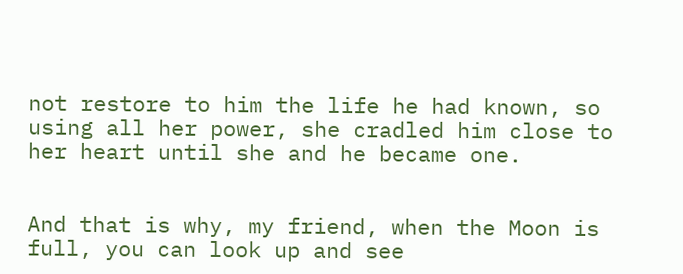not restore to him the life he had known, so using all her power, she cradled him close to her heart until she and he became one.


And that is why, my friend, when the Moon is full, you can look up and see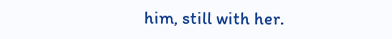him, still with her.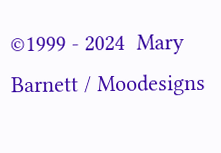©1999 - 2024  Mary Barnett / Moodesigns